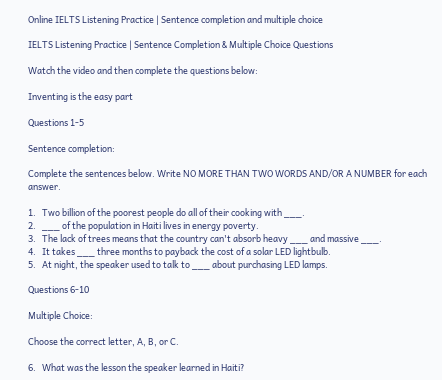Online IELTS Listening Practice | Sentence completion and multiple choice

IELTS Listening Practice | Sentence Completion & Multiple Choice Questions

Watch the video and then complete the questions below:

Inventing is the easy part

Questions 1-5

Sentence completion:

Complete the sentences below. Write NO MORE THAN TWO WORDS AND/OR A NUMBER for each answer.

1.   Two billion of the poorest people do all of their cooking with ___.
2.   ___ of the population in Haiti lives in energy poverty.
3.   The lack of trees means that the country can't absorb heavy ___ and massive ___.
4.   It takes ___ three months to payback the cost of a solar LED lightbulb.
5.   At night, the speaker used to talk to ___ about purchasing LED lamps.

Questions 6-10

Multiple Choice:

Choose the correct letter, A, B, or C.

6.   What was the lesson the speaker learned in Haiti?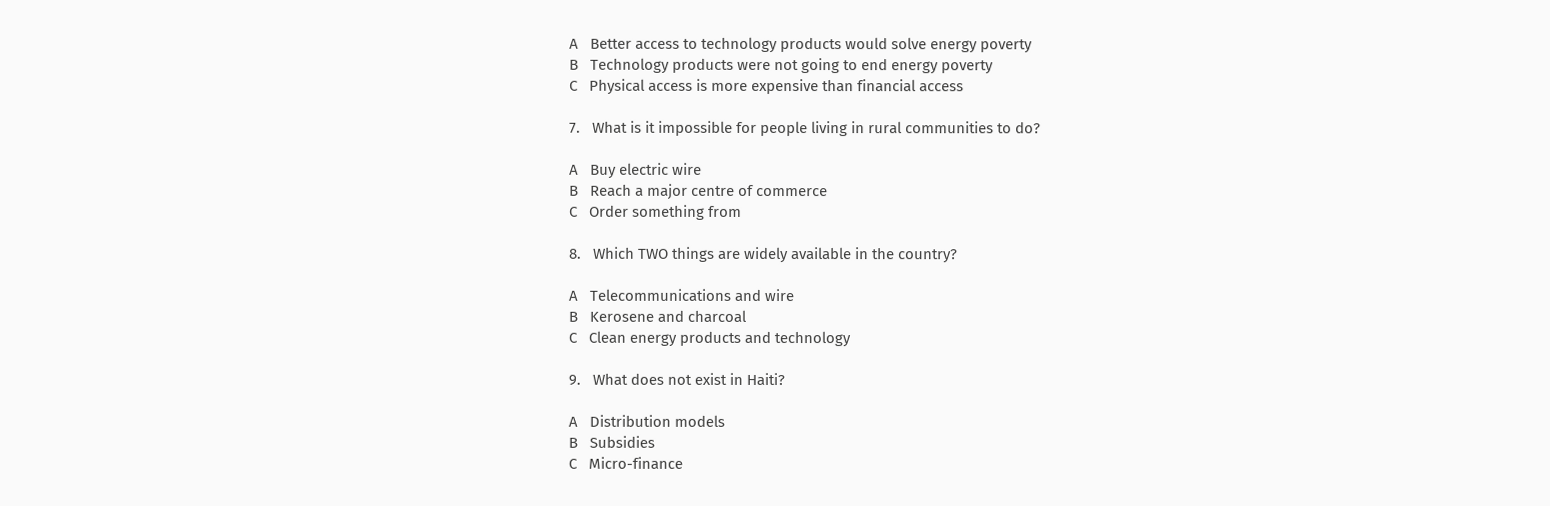A   Better access to technology products would solve energy poverty
B   Technology products were not going to end energy poverty
C   Physical access is more expensive than financial access

7.   What is it impossible for people living in rural communities to do?

A   Buy electric wire
B   Reach a major centre of commerce
C   Order something from

8.   Which TWO things are widely available in the country?

A   Telecommunications and wire
B   Kerosene and charcoal
C   Clean energy products and technology

9.   What does not exist in Haiti?

A   Distribution models
B   Subsidies
C   Micro-finance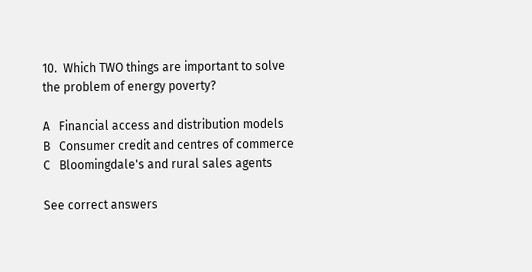10.  Which TWO things are important to solve the problem of energy poverty?

A   Financial access and distribution models
B   Consumer credit and centres of commerce
C   Bloomingdale's and rural sales agents

See correct answers